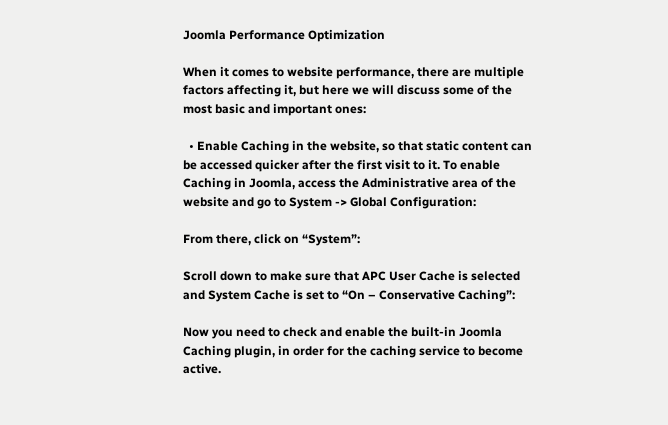Joomla Performance Optimization

When it comes to website performance, there are multiple factors affecting it, but here we will discuss some of the most basic and important ones:

  • Enable Caching in the website, so that static content can be accessed quicker after the first visit to it. To enable Caching in Joomla, access the Administrative area of the website and go to System -> Global Configuration:

From there, click on “System”:

Scroll down to make sure that APC User Cache is selected and System Cache is set to “On – Conservative Caching”:

Now you need to check and enable the built-in Joomla Caching plugin, in order for the caching service to become active.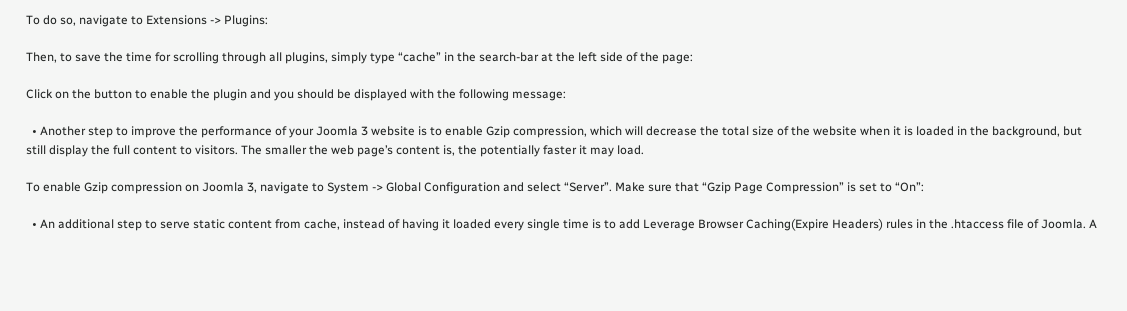To do so, navigate to Extensions -> Plugins:

Then, to save the time for scrolling through all plugins, simply type “cache” in the search-bar at the left side of the page:

Click on the button to enable the plugin and you should be displayed with the following message:

  • Another step to improve the performance of your Joomla 3 website is to enable Gzip compression, which will decrease the total size of the website when it is loaded in the background, but still display the full content to visitors. The smaller the web page’s content is, the potentially faster it may load.

To enable Gzip compression on Joomla 3, navigate to System -> Global Configuration and select “Server”. Make sure that “Gzip Page Compression” is set to “On”:

  • An additional step to serve static content from cache, instead of having it loaded every single time is to add Leverage Browser Caching(Expire Headers) rules in the .htaccess file of Joomla. A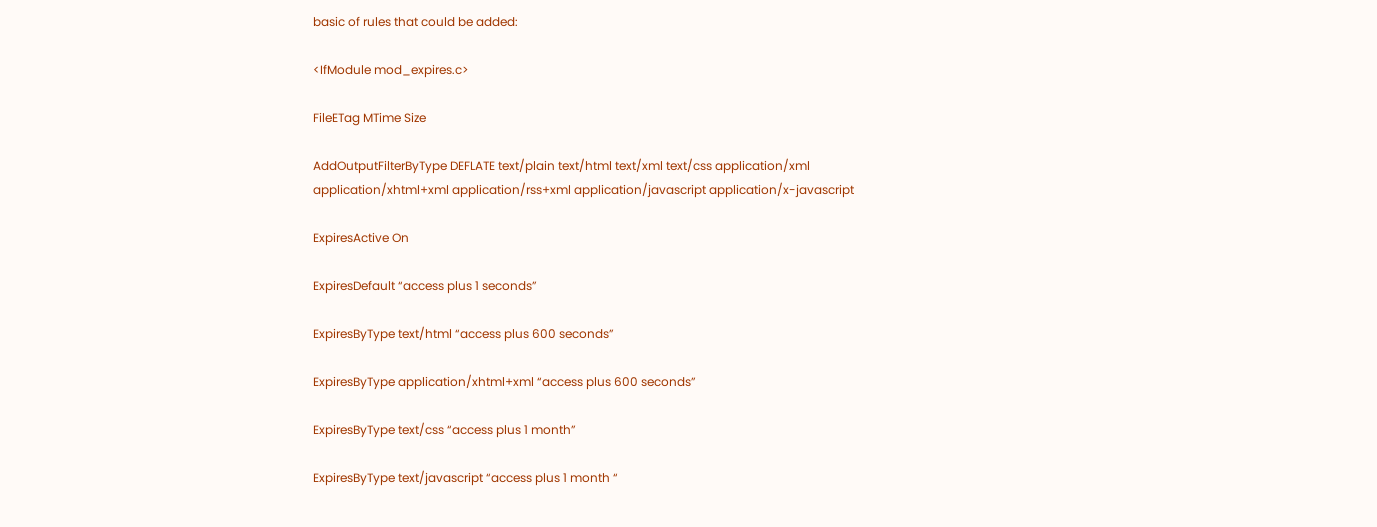basic of rules that could be added:

<IfModule mod_expires.c>

FileETag MTime Size

AddOutputFilterByType DEFLATE text/plain text/html text/xml text/css application/xml application/xhtml+xml application/rss+xml application/javascript application/x-javascript

ExpiresActive On

ExpiresDefault “access plus 1 seconds”

ExpiresByType text/html “access plus 600 seconds”

ExpiresByType application/xhtml+xml “access plus 600 seconds”

ExpiresByType text/css “access plus 1 month”

ExpiresByType text/javascript “access plus 1 month “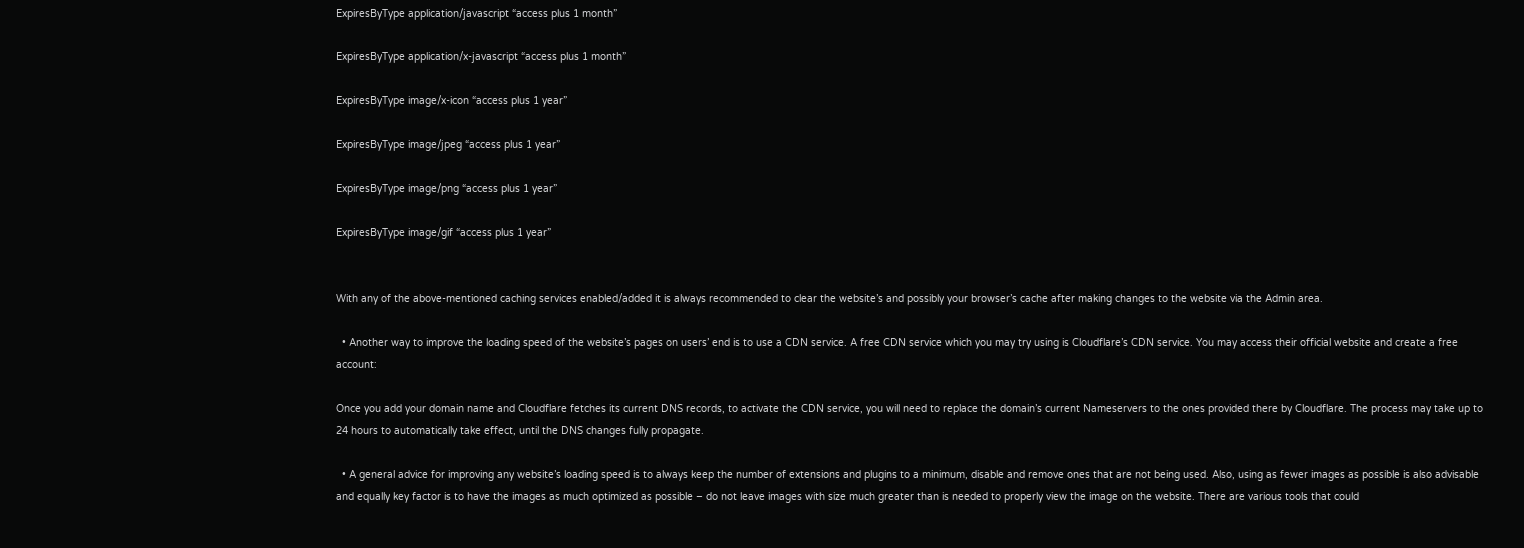ExpiresByType application/javascript “access plus 1 month”

ExpiresByType application/x-javascript “access plus 1 month”

ExpiresByType image/x-icon “access plus 1 year”

ExpiresByType image/jpeg “access plus 1 year”

ExpiresByType image/png “access plus 1 year”

ExpiresByType image/gif “access plus 1 year”


With any of the above-mentioned caching services enabled/added it is always recommended to clear the website’s and possibly your browser’s cache after making changes to the website via the Admin area.

  • Another way to improve the loading speed of the website’s pages on users’ end is to use a CDN service. A free CDN service which you may try using is Cloudflare’s CDN service. You may access their official website and create a free account:

Once you add your domain name and Cloudflare fetches its current DNS records, to activate the CDN service, you will need to replace the domain’s current Nameservers to the ones provided there by Cloudflare. The process may take up to 24 hours to automatically take effect, until the DNS changes fully propagate.

  • A general advice for improving any website’s loading speed is to always keep the number of extensions and plugins to a minimum, disable and remove ones that are not being used. Also, using as fewer images as possible is also advisable and equally key factor is to have the images as much optimized as possible – do not leave images with size much greater than is needed to properly view the image on the website. There are various tools that could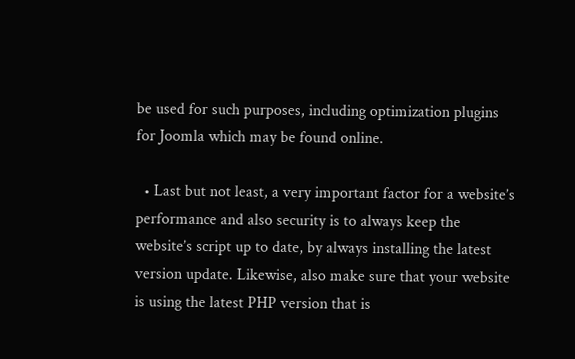be used for such purposes, including optimization plugins for Joomla which may be found online.

  • Last but not least, a very important factor for a website’s performance and also security is to always keep the website’s script up to date, by always installing the latest version update. Likewise, also make sure that your website is using the latest PHP version that is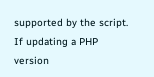supported by the script. If updating a PHP version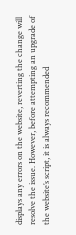displays any errors on the website, reverting the change will resolve the issue. However, before attempting an upgrade of the website’s script, it is always recommended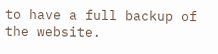to have a full backup of the website.